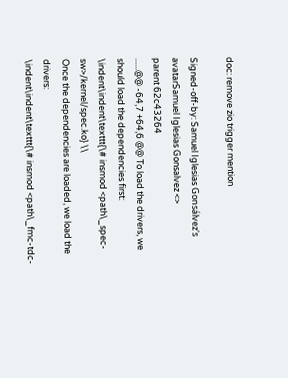doc: remove zio trigger mention

Signed-off-by: Samuel Iglesias Gonsálvez's avatarSamuel Iglesias Gonsalvez <>
parent 62c43264
......@@ -64,7 +64,6 @@ To load the drivers, we should load the dependencies first:
\indent\indent\texttt{\# insmod <path\_spec-sw>/kernel/spec.ko} \\
Once the dependencies are loaded, we load the drivers:
\indent\indent\texttt{\# insmod <path\_fmc-tdc-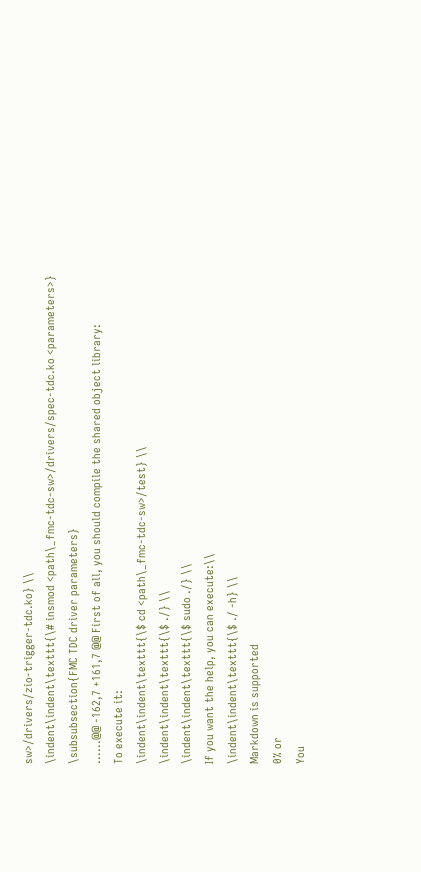sw>/drivers/zio-trigger-tdc.ko} \\
\indent\indent\texttt{\# insmod <path\_fmc-tdc-sw>/drivers/spec-tdc.ko <parameters>}
\subsubsection{FMC TDC driver parameters}
......@@ -162,7 +161,7 @@ First of all, you should compile the shared object library:
To execute it:
\indent\indent\texttt{\$ cd <path\_fmc-tdc-sw>/test} \\
\indent\indent\texttt{\$ ./} \\
\indent\indent\texttt{\$ sudo ./} \\
If you want the help, you can execute:\\
\indent\indent\texttt{\$ ./ -h} \\
Markdown is supported
0% or
You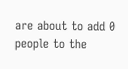are about to add 0 people to the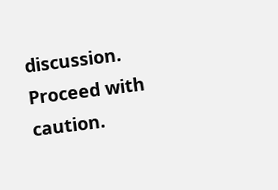discussion. Proceed with caution.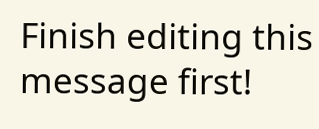Finish editing this message first!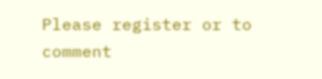Please register or to comment